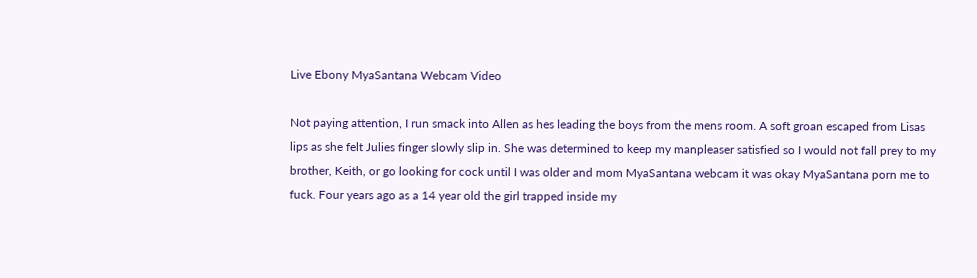Live Ebony MyaSantana Webcam Video

Not paying attention, I run smack into Allen as hes leading the boys from the mens room. A soft groan escaped from Lisas lips as she felt Julies finger slowly slip in. She was determined to keep my manpleaser satisfied so I would not fall prey to my brother, Keith, or go looking for cock until I was older and mom MyaSantana webcam it was okay MyaSantana porn me to fuck. Four years ago as a 14 year old the girl trapped inside my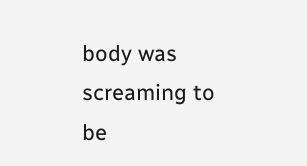body was screaming to be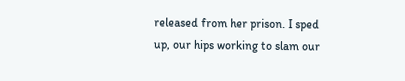released from her prison. I sped up, our hips working to slam our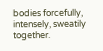bodies forcefully, intensely, sweatily together.